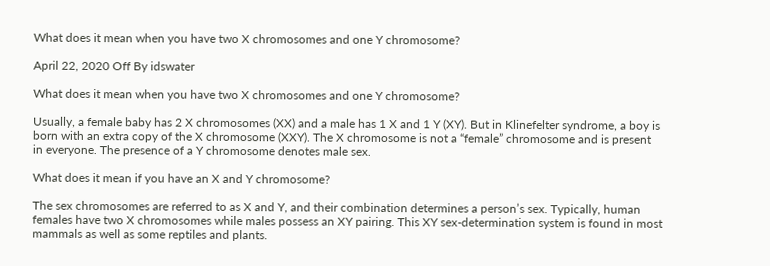What does it mean when you have two X chromosomes and one Y chromosome?

April 22, 2020 Off By idswater

What does it mean when you have two X chromosomes and one Y chromosome?

Usually, a female baby has 2 X chromosomes (XX) and a male has 1 X and 1 Y (XY). But in Klinefelter syndrome, a boy is born with an extra copy of the X chromosome (XXY). The X chromosome is not a “female” chromosome and is present in everyone. The presence of a Y chromosome denotes male sex.

What does it mean if you have an X and Y chromosome?

The sex chromosomes are referred to as X and Y, and their combination determines a person’s sex. Typically, human females have two X chromosomes while males possess an XY pairing. This XY sex-determination system is found in most mammals as well as some reptiles and plants.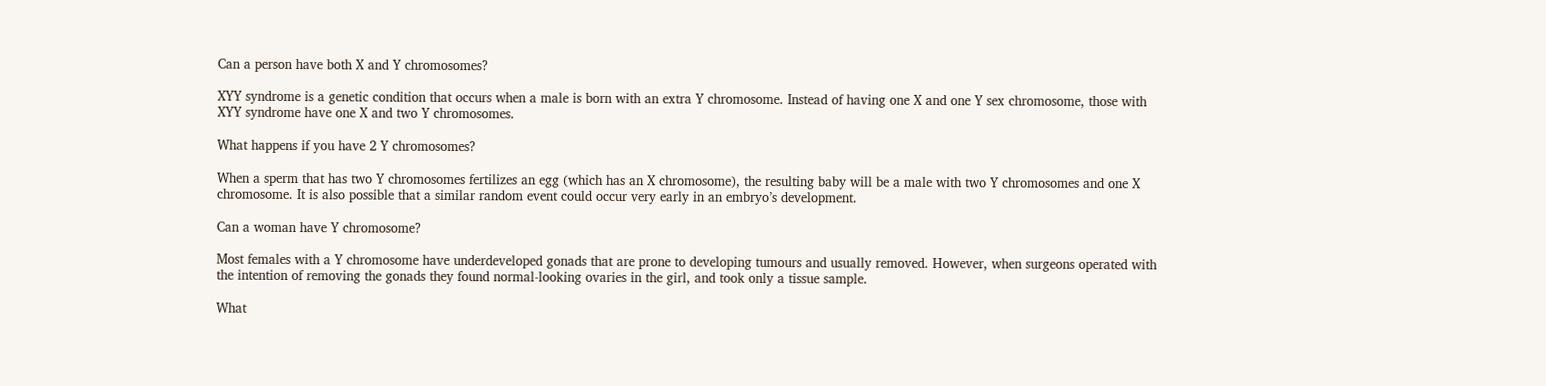Can a person have both X and Y chromosomes?

XYY syndrome is a genetic condition that occurs when a male is born with an extra Y chromosome. Instead of having one X and one Y sex chromosome, those with XYY syndrome have one X and two Y chromosomes.

What happens if you have 2 Y chromosomes?

When a sperm that has two Y chromosomes fertilizes an egg (which has an X chromosome), the resulting baby will be a male with two Y chromosomes and one X chromosome. It is also possible that a similar random event could occur very early in an embryo’s development.

Can a woman have Y chromosome?

Most females with a Y chromosome have underdeveloped gonads that are prone to developing tumours and usually removed. However, when surgeons operated with the intention of removing the gonads they found normal-looking ovaries in the girl, and took only a tissue sample.

What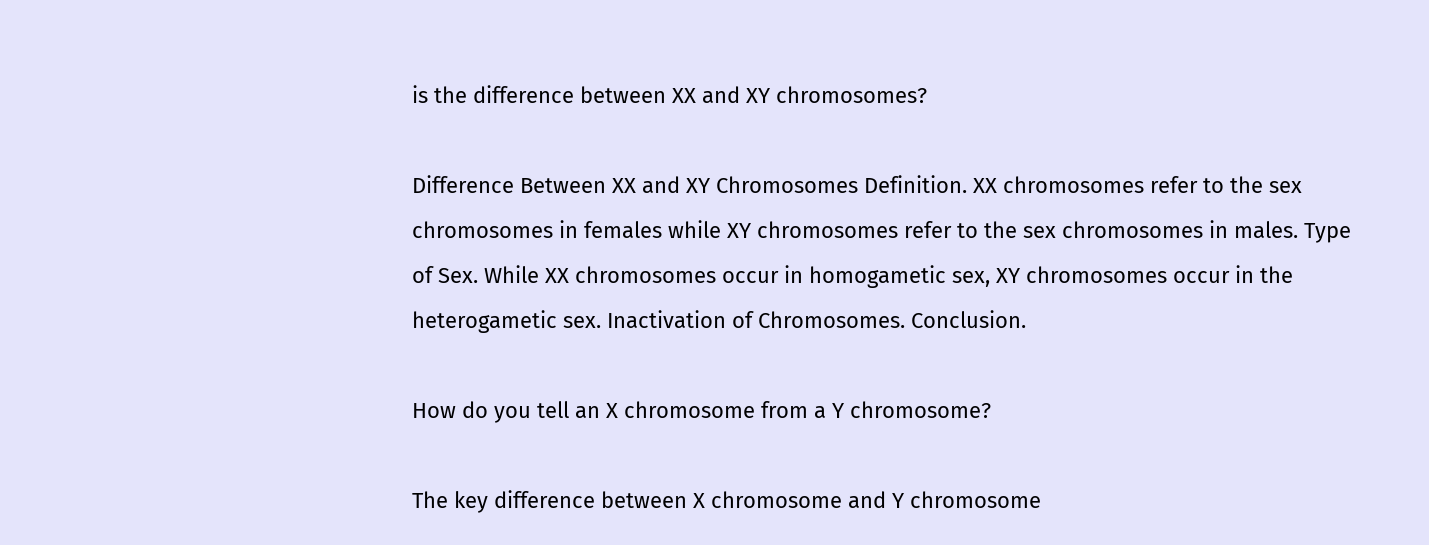is the difference between XX and XY chromosomes?

Difference Between XX and XY Chromosomes Definition. XX chromosomes refer to the sex chromosomes in females while XY chromosomes refer to the sex chromosomes in males. Type of Sex. While XX chromosomes occur in homogametic sex, XY chromosomes occur in the heterogametic sex. Inactivation of Chromosomes. Conclusion.

How do you tell an X chromosome from a Y chromosome?

The key difference between X chromosome and Y chromosome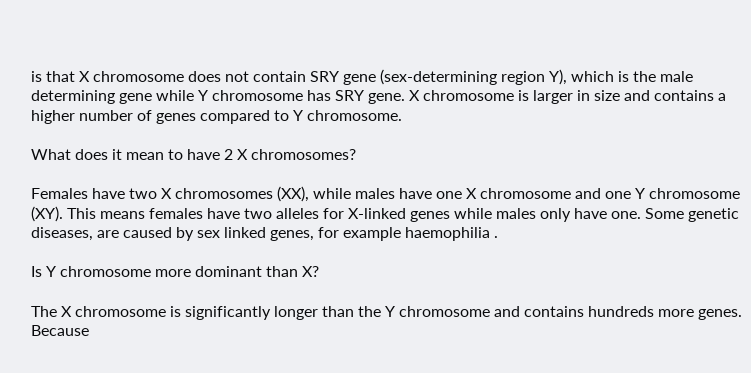is that X chromosome does not contain SRY gene (sex-determining region Y), which is the male determining gene while Y chromosome has SRY gene. X chromosome is larger in size and contains a higher number of genes compared to Y chromosome.

What does it mean to have 2 X chromosomes?

Females have two X chromosomes (XX), while males have one X chromosome and one Y chromosome (XY). This means females have two alleles for X-linked genes while males only have one. Some genetic diseases, are caused by sex linked genes, for example haemophilia .

Is Y chromosome more dominant than X?

The X chromosome is significantly longer than the Y chromosome and contains hundreds more genes. Because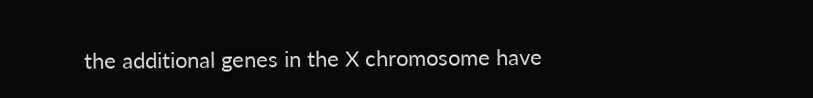the additional genes in the X chromosome have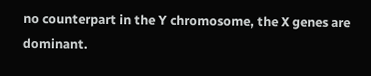no counterpart in the Y chromosome, the X genes are dominant.